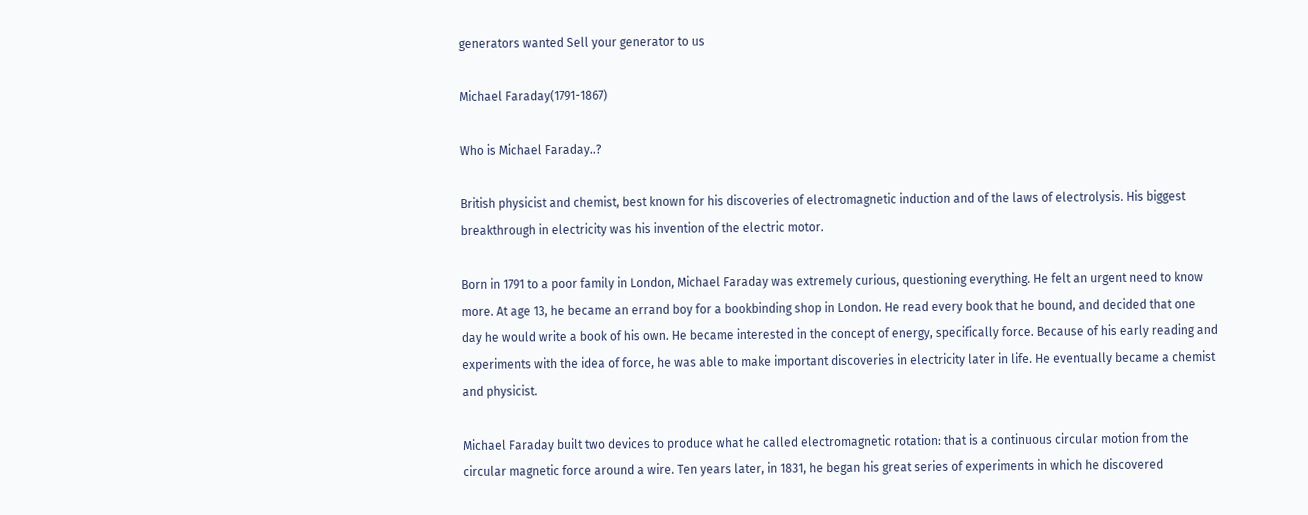generators wanted Sell your generator to us

Michael Faraday(1791-1867)

Who is Michael Faraday..?

British physicist and chemist, best known for his discoveries of electromagnetic induction and of the laws of electrolysis. His biggest breakthrough in electricity was his invention of the electric motor.

Born in 1791 to a poor family in London, Michael Faraday was extremely curious, questioning everything. He felt an urgent need to know more. At age 13, he became an errand boy for a bookbinding shop in London. He read every book that he bound, and decided that one day he would write a book of his own. He became interested in the concept of energy, specifically force. Because of his early reading and experiments with the idea of force, he was able to make important discoveries in electricity later in life. He eventually became a chemist and physicist.

Michael Faraday built two devices to produce what he called electromagnetic rotation: that is a continuous circular motion from the circular magnetic force around a wire. Ten years later, in 1831, he began his great series of experiments in which he discovered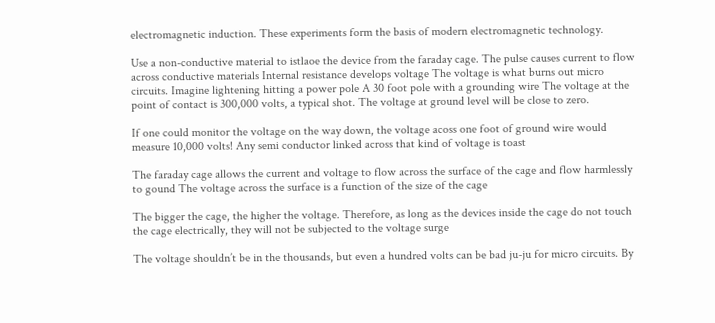electromagnetic induction. These experiments form the basis of modern electromagnetic technology.

Use a non-conductive material to istlaoe the device from the faraday cage. The pulse causes current to flow across conductive materials Internal resistance develops voltage The voltage is what burns out micro circuits. Imagine lightening hitting a power pole A 30 foot pole with a grounding wire The voltage at the point of contact is 300,000 volts, a typical shot. The voltage at ground level will be close to zero.

If one could monitor the voltage on the way down, the voltage acoss one foot of ground wire would measure 10,000 volts! Any semi conductor linked across that kind of voltage is toast

The faraday cage allows the current and voltage to flow across the surface of the cage and flow harmlessly to gound The voltage across the surface is a function of the size of the cage

The bigger the cage, the higher the voltage. Therefore, as long as the devices inside the cage do not touch the cage electrically, they will not be subjected to the voltage surge

The voltage shouldn’t be in the thousands, but even a hundred volts can be bad ju-ju for micro circuits. By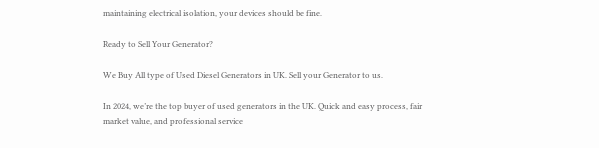maintaining electrical isolation, your devices should be fine.

Ready to Sell Your Generator?

We Buy All type of Used Diesel Generators in UK. Sell your Generator to us.

In 2024, we’re the top buyer of used generators in the UK. Quick and easy process, fair market value, and professional service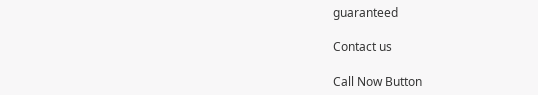guaranteed

Contact us

Call Now Button